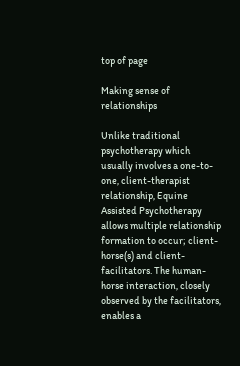top of page

Making sense of relationships

Unlike traditional psychotherapy which usually involves a one-to-one, client-therapist relationship, Equine Assisted Psychotherapy allows multiple relationship formation to occur; client-horse(s) and client-facilitators. The human-horse interaction, closely observed by the facilitators, enables a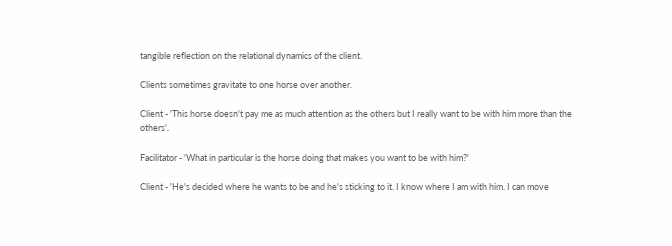tangible reflection on the relational dynamics of the client.

Clients sometimes gravitate to one horse over another.

Client - 'This horse doesn't pay me as much attention as the others but I really want to be with him more than the others'.

Facilitator - 'What in particular is the horse doing that makes you want to be with him?'

Client - 'He's decided where he wants to be and he's sticking to it. I know where I am with him. I can move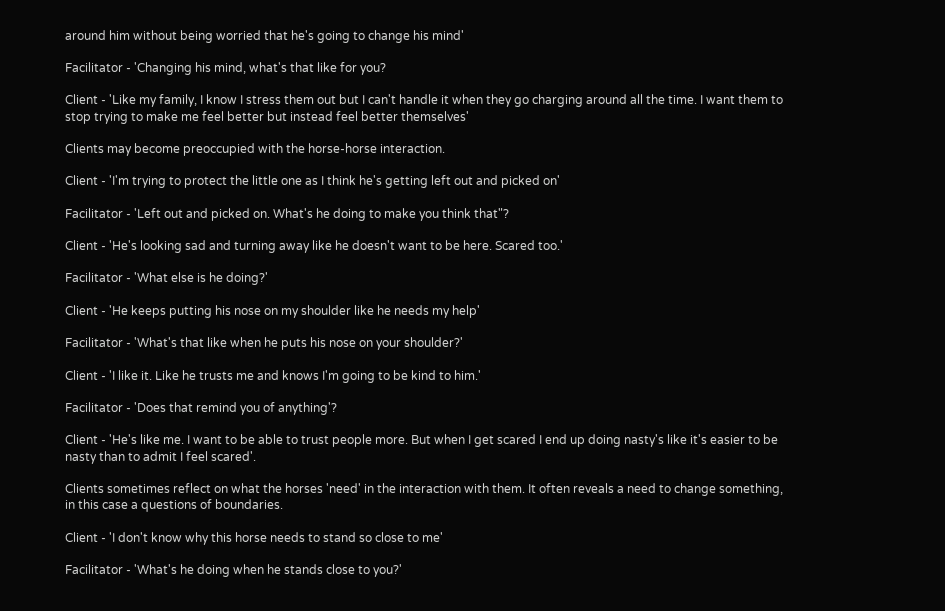around him without being worried that he's going to change his mind'

Facilitator - 'Changing his mind, what's that like for you?

Client - 'Like my family, I know I stress them out but I can't handle it when they go charging around all the time. I want them to stop trying to make me feel better but instead feel better themselves'

Clients may become preoccupied with the horse-horse interaction.

Client - 'I'm trying to protect the little one as I think he's getting left out and picked on'

Facilitator - 'Left out and picked on. What's he doing to make you think that"?

Client - 'He's looking sad and turning away like he doesn't want to be here. Scared too.'

Facilitator - 'What else is he doing?'

Client - 'He keeps putting his nose on my shoulder like he needs my help'

Facilitator - 'What's that like when he puts his nose on your shoulder?'

Client - 'I like it. Like he trusts me and knows I'm going to be kind to him.'

Facilitator - 'Does that remind you of anything'?

Client - 'He's like me. I want to be able to trust people more. But when I get scared I end up doing nasty's like it's easier to be nasty than to admit I feel scared'.

Clients sometimes reflect on what the horses 'need' in the interaction with them. It often reveals a need to change something, in this case a questions of boundaries.

Client - 'I don't know why this horse needs to stand so close to me'

Facilitator - 'What's he doing when he stands close to you?'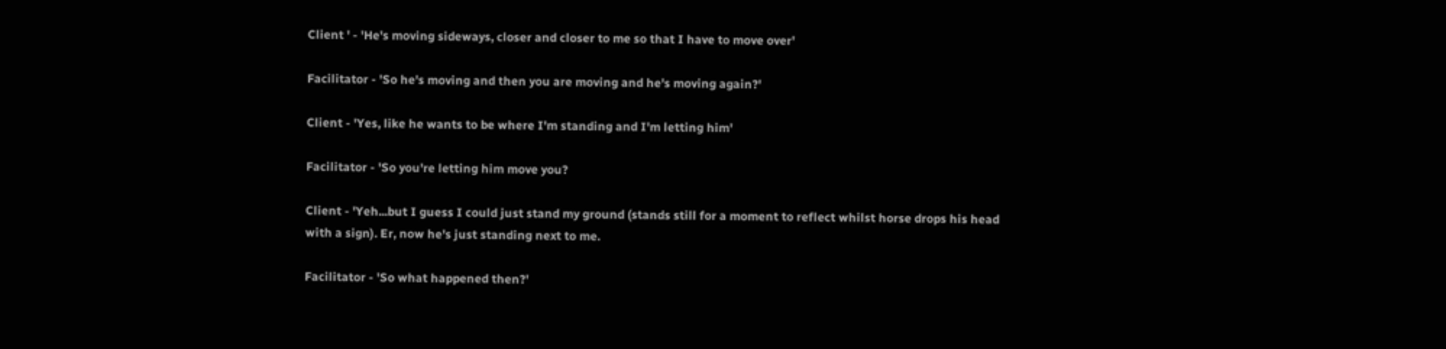Client ' - 'He's moving sideways, closer and closer to me so that I have to move over'

Facilitator - 'So he's moving and then you are moving and he's moving again?'

Client - 'Yes, like he wants to be where I'm standing and I'm letting him'

Facilitator - 'So you're letting him move you?

Client - 'Yeh...but I guess I could just stand my ground (stands still for a moment to reflect whilst horse drops his head with a sign). Er, now he's just standing next to me.

Facilitator - 'So what happened then?'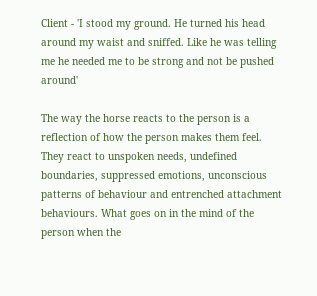Client - 'I stood my ground. He turned his head around my waist and sniffed. Like he was telling me he needed me to be strong and not be pushed around'

The way the horse reacts to the person is a reflection of how the person makes them feel. They react to unspoken needs, undefined boundaries, suppressed emotions, unconscious patterns of behaviour and entrenched attachment behaviours. What goes on in the mind of the person when the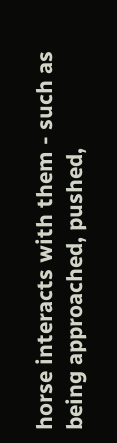horse interacts with them - such as being approached, pushed,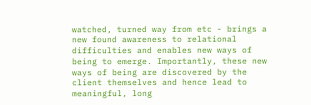watched, turned way from etc - brings a new found awareness to relational difficulties and enables new ways of being to emerge. Importantly, these new ways of being are discovered by the client themselves and hence lead to meaningful, long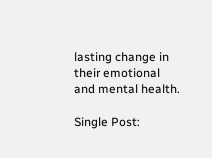lasting change in their emotional and mental health.

Single Post: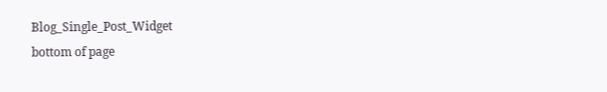Blog_Single_Post_Widget
bottom of page